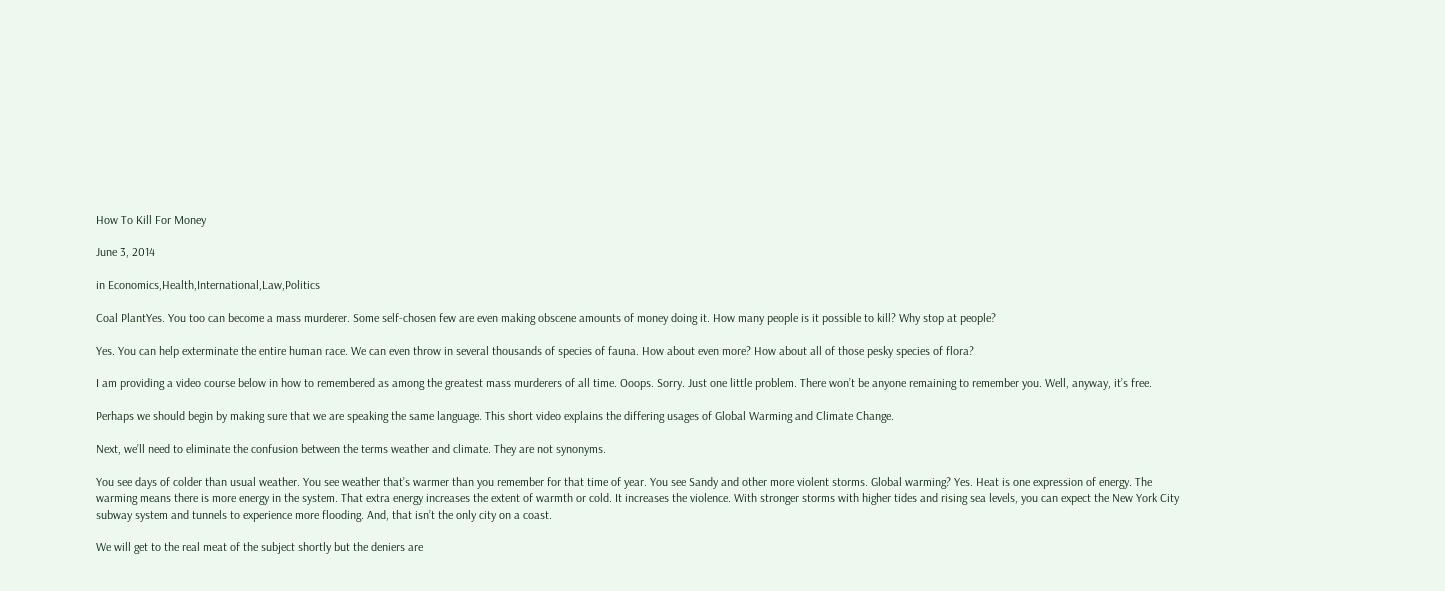How To Kill For Money

June 3, 2014

in Economics,Health,International,Law,Politics

Coal PlantYes. You too can become a mass murderer. Some self-chosen few are even making obscene amounts of money doing it. How many people is it possible to kill? Why stop at people?

Yes. You can help exterminate the entire human race. We can even throw in several thousands of species of fauna. How about even more? How about all of those pesky species of flora?

I am providing a video course below in how to remembered as among the greatest mass murderers of all time. Ooops. Sorry. Just one little problem. There won’t be anyone remaining to remember you. Well, anyway, it’s free.

Perhaps we should begin by making sure that we are speaking the same language. This short video explains the differing usages of Global Warming and Climate Change.

Next, we’ll need to eliminate the confusion between the terms weather and climate. They are not synonyms.

You see days of colder than usual weather. You see weather that’s warmer than you remember for that time of year. You see Sandy and other more violent storms. Global warming? Yes. Heat is one expression of energy. The warming means there is more energy in the system. That extra energy increases the extent of warmth or cold. It increases the violence. With stronger storms with higher tides and rising sea levels, you can expect the New York City subway system and tunnels to experience more flooding. And, that isn’t the only city on a coast.

We will get to the real meat of the subject shortly but the deniers are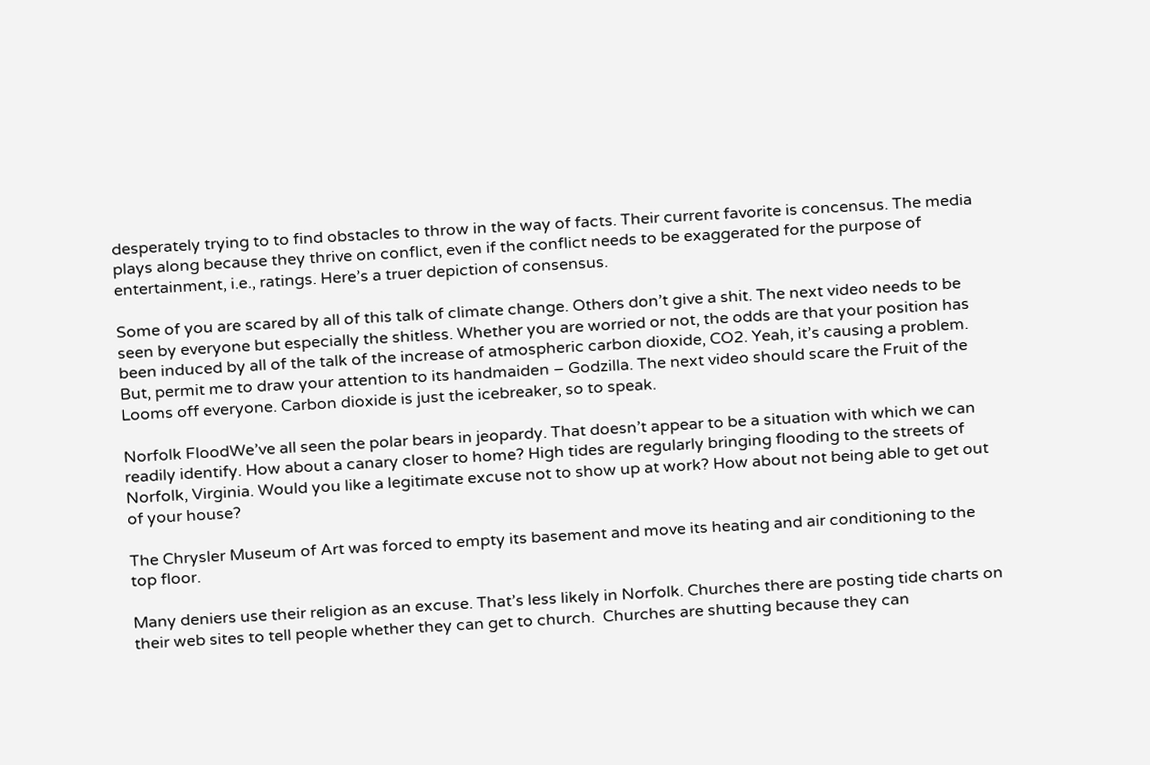desperately trying to to find obstacles to throw in the way of facts. Their current favorite is concensus. The media plays along because they thrive on conflict, even if the conflict needs to be exaggerated for the purpose of entertainment, i.e., ratings. Here’s a truer depiction of consensus.

Some of you are scared by all of this talk of climate change. Others don’t give a shit. The next video needs to be seen by everyone but especially the shitless. Whether you are worried or not, the odds are that your position has been induced by all of the talk of the increase of atmospheric carbon dioxide, CO2. Yeah, it’s causing a problem. But, permit me to draw your attention to its handmaiden – Godzilla. The next video should scare the Fruit of the Looms off everyone. Carbon dioxide is just the icebreaker, so to speak.

Norfolk FloodWe’ve all seen the polar bears in jeopardy. That doesn’t appear to be a situation with which we can readily identify. How about a canary closer to home? High tides are regularly bringing flooding to the streets of Norfolk, Virginia. Would you like a legitimate excuse not to show up at work? How about not being able to get out of your house?

The Chrysler Museum of Art was forced to empty its basement and move its heating and air conditioning to the top floor.

Many deniers use their religion as an excuse. That’s less likely in Norfolk. Churches there are posting tide charts on their web sites to tell people whether they can get to church.  Churches are shutting because they can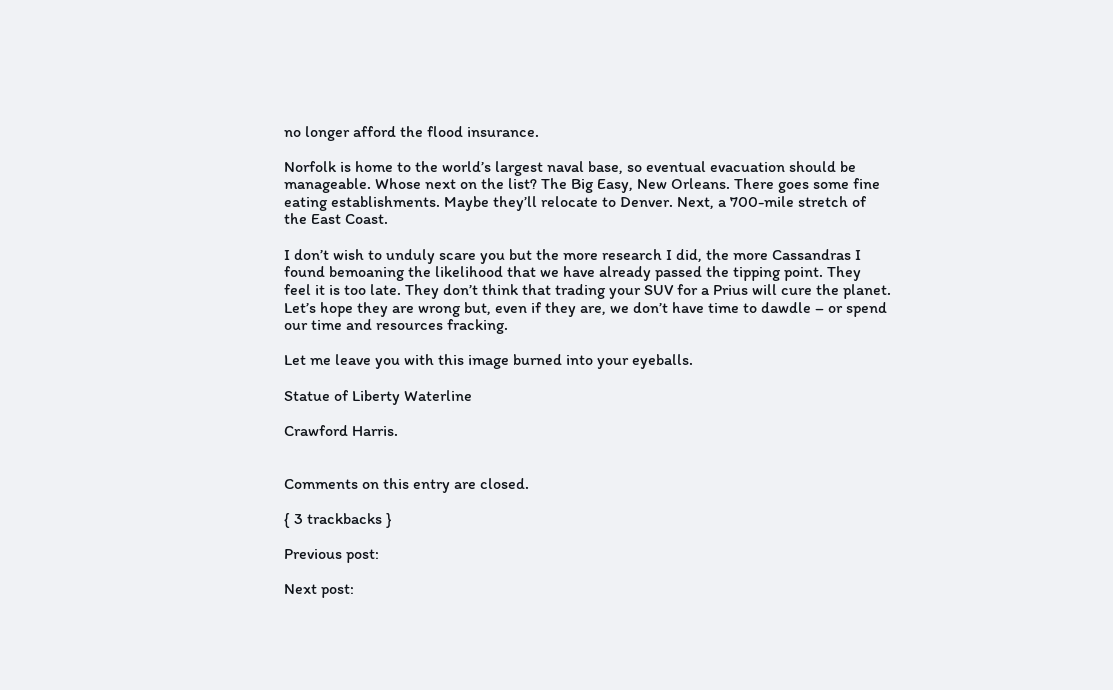no longer afford the flood insurance.

Norfolk is home to the world’s largest naval base, so eventual evacuation should be manageable. Whose next on the list? The Big Easy, New Orleans. There goes some fine eating establishments. Maybe they’ll relocate to Denver. Next, a 700-mile stretch of the East Coast.

I don’t wish to unduly scare you but the more research I did, the more Cassandras I found bemoaning the likelihood that we have already passed the tipping point. They feel it is too late. They don’t think that trading your SUV for a Prius will cure the planet. Let’s hope they are wrong but, even if they are, we don’t have time to dawdle – or spend our time and resources fracking.

Let me leave you with this image burned into your eyeballs.

Statue of Liberty Waterline

Crawford Harris.


Comments on this entry are closed.

{ 3 trackbacks }

Previous post:

Next post: